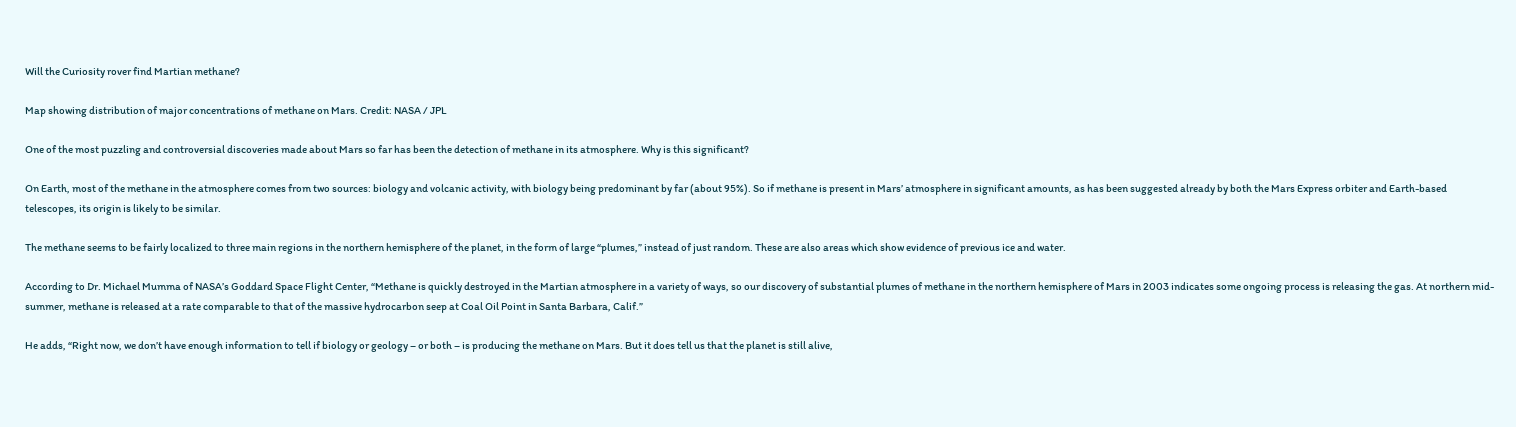Will the Curiosity rover find Martian methane?

Map showing distribution of major concentrations of methane on Mars. Credit: NASA / JPL

One of the most puzzling and controversial discoveries made about Mars so far has been the detection of methane in its atmosphere. Why is this significant?

On Earth, most of the methane in the atmosphere comes from two sources: biology and volcanic activity, with biology being predominant by far (about 95%). So if methane is present in Mars’ atmosphere in significant amounts, as has been suggested already by both the Mars Express orbiter and Earth-based telescopes, its origin is likely to be similar.

The methane seems to be fairly localized to three main regions in the northern hemisphere of the planet, in the form of large “plumes,” instead of just random. These are also areas which show evidence of previous ice and water.

According to Dr. Michael Mumma of NASA’s Goddard Space Flight Center, “Methane is quickly destroyed in the Martian atmosphere in a variety of ways, so our discovery of substantial plumes of methane in the northern hemisphere of Mars in 2003 indicates some ongoing process is releasing the gas. At northern mid-summer, methane is released at a rate comparable to that of the massive hydrocarbon seep at Coal Oil Point in Santa Barbara, Calif.”

He adds, “Right now, we don’t have enough information to tell if biology or geology – or both – is producing the methane on Mars. But it does tell us that the planet is still alive,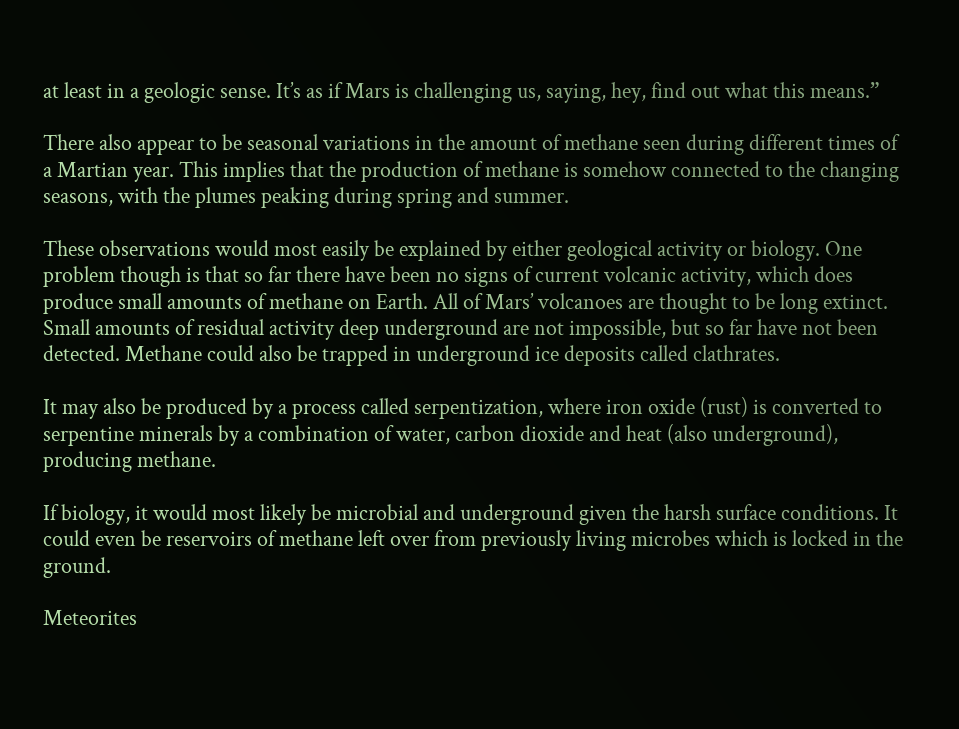at least in a geologic sense. It’s as if Mars is challenging us, saying, hey, find out what this means.”

There also appear to be seasonal variations in the amount of methane seen during different times of a Martian year. This implies that the production of methane is somehow connected to the changing seasons, with the plumes peaking during spring and summer.

These observations would most easily be explained by either geological activity or biology. One problem though is that so far there have been no signs of current volcanic activity, which does produce small amounts of methane on Earth. All of Mars’ volcanoes are thought to be long extinct. Small amounts of residual activity deep underground are not impossible, but so far have not been detected. Methane could also be trapped in underground ice deposits called clathrates.

It may also be produced by a process called serpentization, where iron oxide (rust) is converted to serpentine minerals by a combination of water, carbon dioxide and heat (also underground), producing methane.

If biology, it would most likely be microbial and underground given the harsh surface conditions. It could even be reservoirs of methane left over from previously living microbes which is locked in the ground.

Meteorites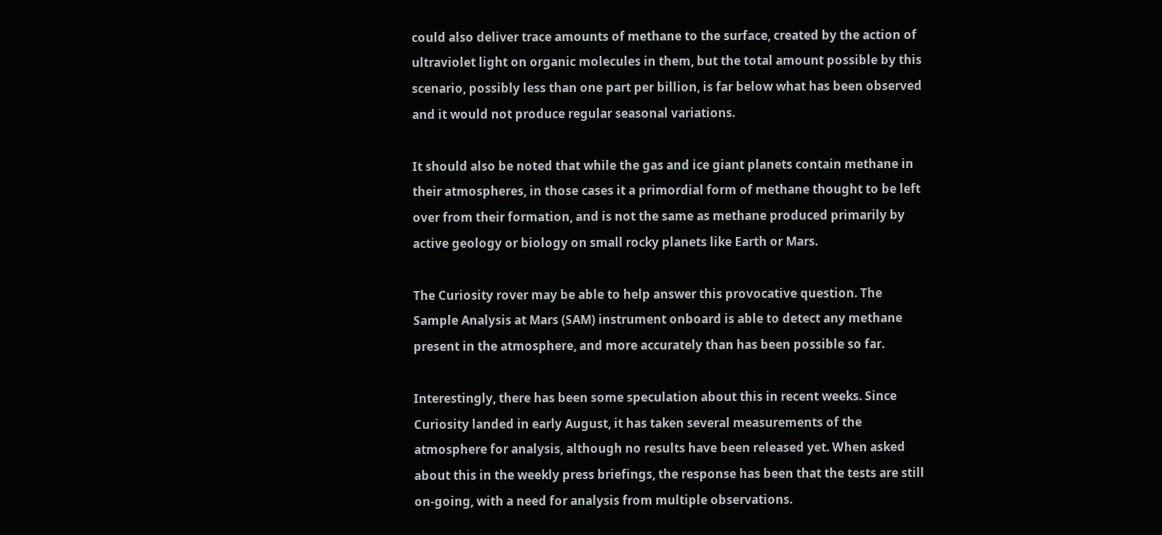could also deliver trace amounts of methane to the surface, created by the action of ultraviolet light on organic molecules in them, but the total amount possible by this scenario, possibly less than one part per billion, is far below what has been observed and it would not produce regular seasonal variations.

It should also be noted that while the gas and ice giant planets contain methane in their atmospheres, in those cases it a primordial form of methane thought to be left over from their formation, and is not the same as methane produced primarily by active geology or biology on small rocky planets like Earth or Mars.

The Curiosity rover may be able to help answer this provocative question. The Sample Analysis at Mars (SAM) instrument onboard is able to detect any methane present in the atmosphere, and more accurately than has been possible so far.

Interestingly, there has been some speculation about this in recent weeks. Since Curiosity landed in early August, it has taken several measurements of the atmosphere for analysis, although no results have been released yet. When asked about this in the weekly press briefings, the response has been that the tests are still on-going, with a need for analysis from multiple observations.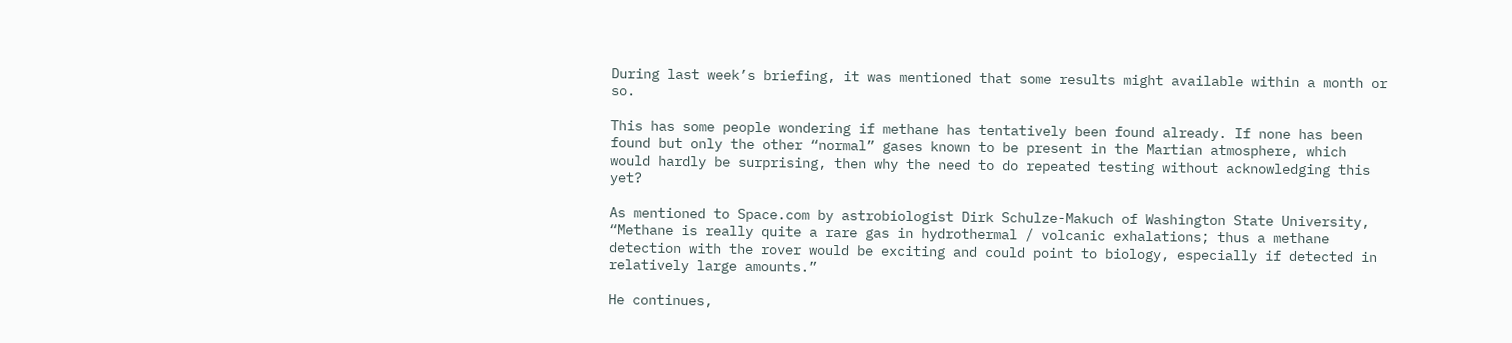During last week’s briefing, it was mentioned that some results might available within a month or so.

This has some people wondering if methane has tentatively been found already. If none has been found but only the other “normal” gases known to be present in the Martian atmosphere, which would hardly be surprising, then why the need to do repeated testing without acknowledging this yet?

As mentioned to Space.com by astrobiologist Dirk Schulze-Makuch of Washington State University, “Methane is really quite a rare gas in hydrothermal / volcanic exhalations; thus a methane detection with the rover would be exciting and could point to biology, especially if detected in relatively large amounts.”

He continues,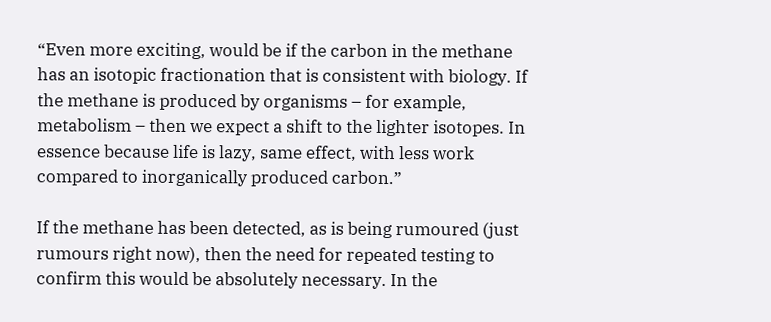“Even more exciting, would be if the carbon in the methane has an isotopic fractionation that is consistent with biology. If the methane is produced by organisms – for example, metabolism – then we expect a shift to the lighter isotopes. In essence because life is lazy, same effect, with less work compared to inorganically produced carbon.”

If the methane has been detected, as is being rumoured (just rumours right now), then the need for repeated testing to confirm this would be absolutely necessary. In the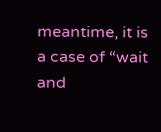meantime, it is a case of “wait and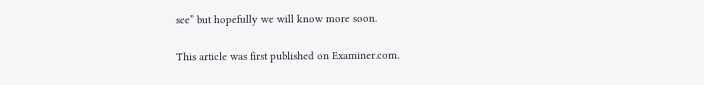see” but hopefully we will know more soon.

This article was first published on Examiner.com.